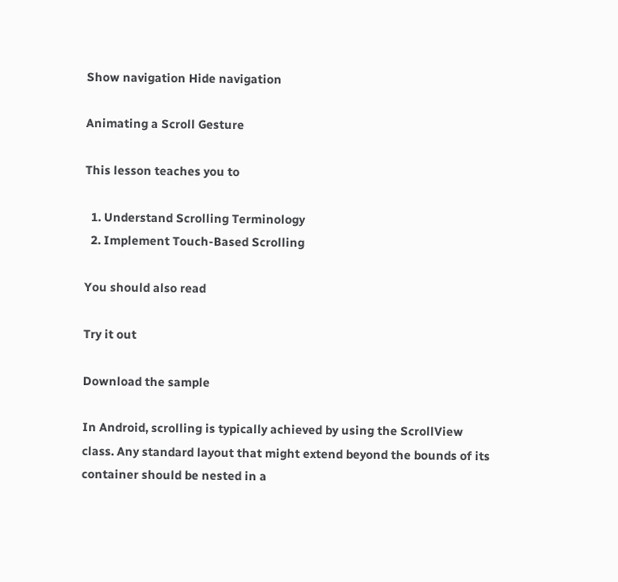Show navigation Hide navigation

Animating a Scroll Gesture

This lesson teaches you to

  1. Understand Scrolling Terminology
  2. Implement Touch-Based Scrolling

You should also read

Try it out

Download the sample

In Android, scrolling is typically achieved by using the ScrollView class. Any standard layout that might extend beyond the bounds of its container should be nested in a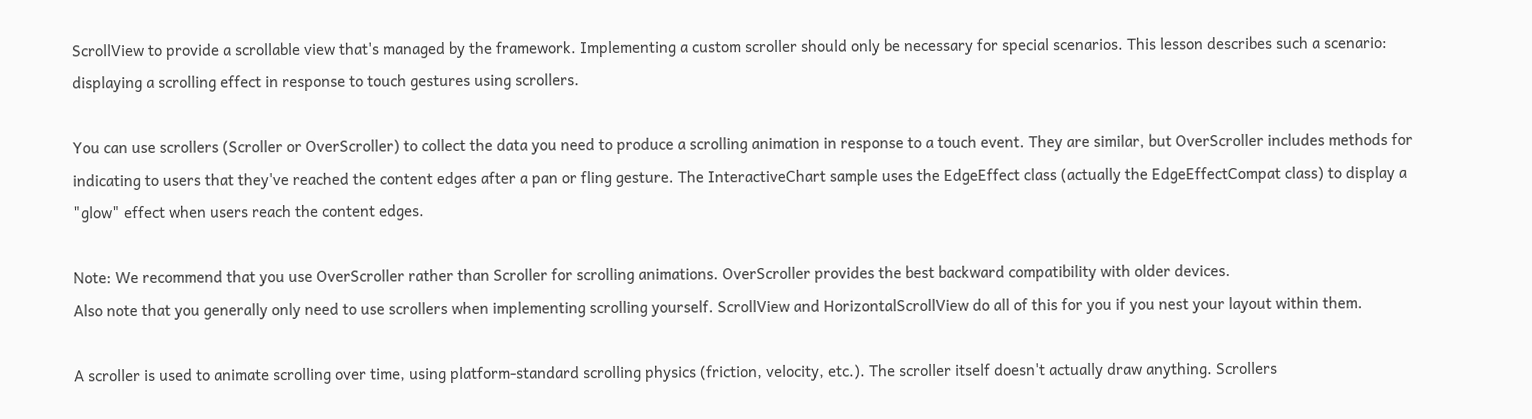ScrollView to provide a scrollable view that's managed by the framework. Implementing a custom scroller should only be necessary for special scenarios. This lesson describes such a scenario: displaying a scrolling effect in response to touch gestures using scrollers.

You can use scrollers (Scroller or OverScroller) to collect the data you need to produce a scrolling animation in response to a touch event. They are similar, but OverScroller includes methods for indicating to users that they've reached the content edges after a pan or fling gesture. The InteractiveChart sample uses the EdgeEffect class (actually the EdgeEffectCompat class) to display a "glow" effect when users reach the content edges.

Note: We recommend that you use OverScroller rather than Scroller for scrolling animations. OverScroller provides the best backward compatibility with older devices.
Also note that you generally only need to use scrollers when implementing scrolling yourself. ScrollView and HorizontalScrollView do all of this for you if you nest your layout within them.

A scroller is used to animate scrolling over time, using platform-standard scrolling physics (friction, velocity, etc.). The scroller itself doesn't actually draw anything. Scrollers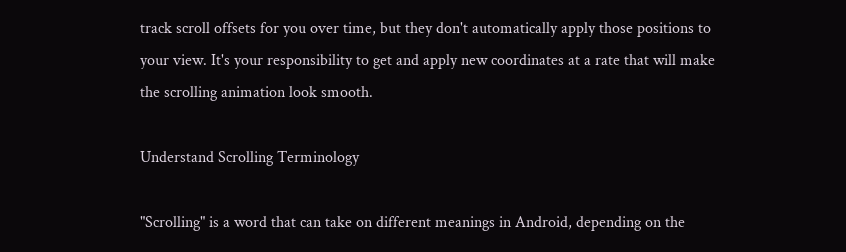track scroll offsets for you over time, but they don't automatically apply those positions to your view. It's your responsibility to get and apply new coordinates at a rate that will make the scrolling animation look smooth.

Understand Scrolling Terminology

"Scrolling" is a word that can take on different meanings in Android, depending on the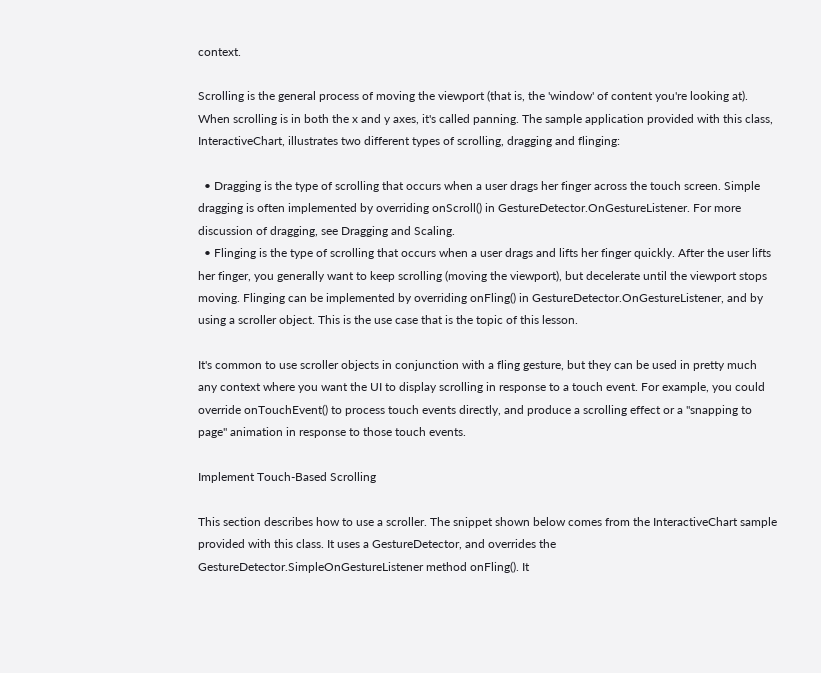context.

Scrolling is the general process of moving the viewport (that is, the 'window' of content you're looking at). When scrolling is in both the x and y axes, it's called panning. The sample application provided with this class, InteractiveChart, illustrates two different types of scrolling, dragging and flinging:

  • Dragging is the type of scrolling that occurs when a user drags her finger across the touch screen. Simple dragging is often implemented by overriding onScroll() in GestureDetector.OnGestureListener. For more discussion of dragging, see Dragging and Scaling.
  • Flinging is the type of scrolling that occurs when a user drags and lifts her finger quickly. After the user lifts her finger, you generally want to keep scrolling (moving the viewport), but decelerate until the viewport stops moving. Flinging can be implemented by overriding onFling() in GestureDetector.OnGestureListener, and by using a scroller object. This is the use case that is the topic of this lesson.

It's common to use scroller objects in conjunction with a fling gesture, but they can be used in pretty much any context where you want the UI to display scrolling in response to a touch event. For example, you could override onTouchEvent() to process touch events directly, and produce a scrolling effect or a "snapping to page" animation in response to those touch events.

Implement Touch-Based Scrolling

This section describes how to use a scroller. The snippet shown below comes from the InteractiveChart sample provided with this class. It uses a GestureDetector, and overrides the GestureDetector.SimpleOnGestureListener method onFling(). It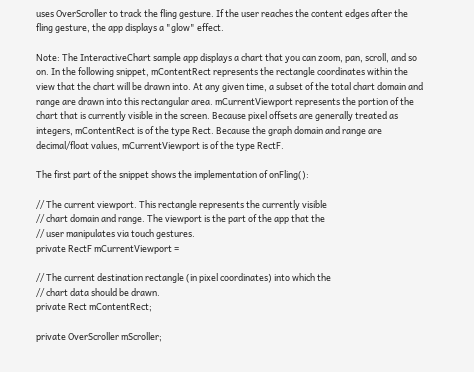uses OverScroller to track the fling gesture. If the user reaches the content edges after the fling gesture, the app displays a "glow" effect.

Note: The InteractiveChart sample app displays a chart that you can zoom, pan, scroll, and so on. In the following snippet, mContentRect represents the rectangle coordinates within the view that the chart will be drawn into. At any given time, a subset of the total chart domain and range are drawn into this rectangular area. mCurrentViewport represents the portion of the chart that is currently visible in the screen. Because pixel offsets are generally treated as integers, mContentRect is of the type Rect. Because the graph domain and range are decimal/float values, mCurrentViewport is of the type RectF.

The first part of the snippet shows the implementation of onFling():

// The current viewport. This rectangle represents the currently visible
// chart domain and range. The viewport is the part of the app that the
// user manipulates via touch gestures.
private RectF mCurrentViewport =

// The current destination rectangle (in pixel coordinates) into which the
// chart data should be drawn.
private Rect mContentRect;

private OverScroller mScroller;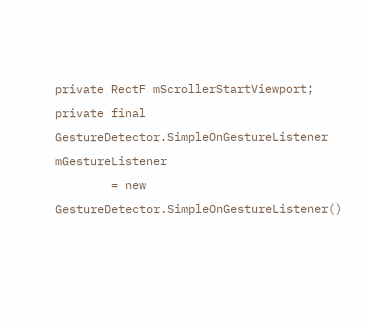private RectF mScrollerStartViewport;
private final GestureDetector.SimpleOnGestureListener mGestureListener
        = new GestureDetector.SimpleOnGestureListener()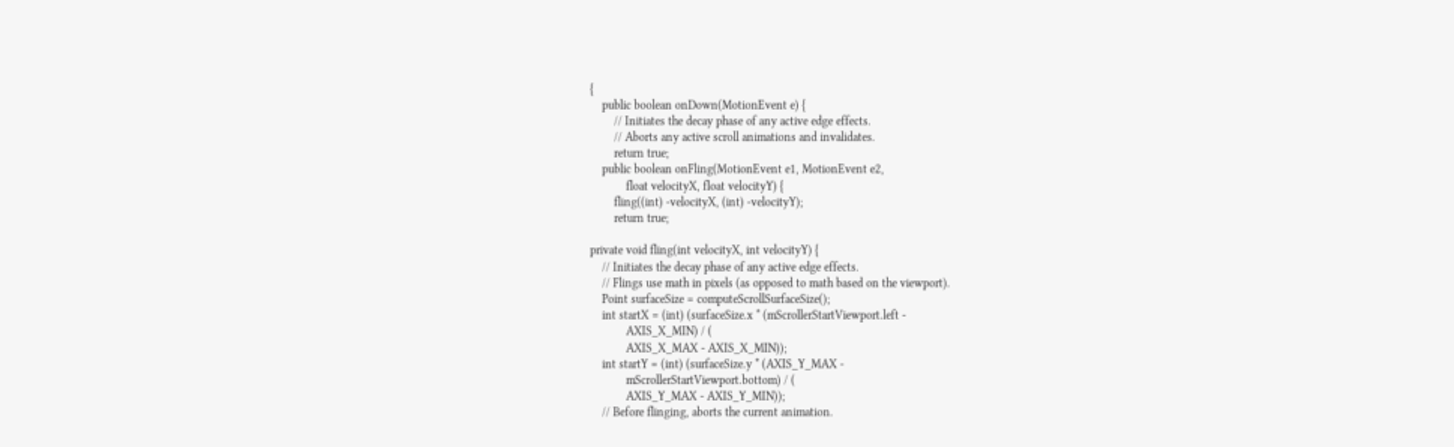{
    public boolean onDown(MotionEvent e) {
        // Initiates the decay phase of any active edge effects.
        // Aborts any active scroll animations and invalidates.
        return true;
    public boolean onFling(MotionEvent e1, MotionEvent e2,
            float velocityX, float velocityY) {
        fling((int) -velocityX, (int) -velocityY);
        return true;

private void fling(int velocityX, int velocityY) {
    // Initiates the decay phase of any active edge effects.
    // Flings use math in pixels (as opposed to math based on the viewport).
    Point surfaceSize = computeScrollSurfaceSize();
    int startX = (int) (surfaceSize.x * (mScrollerStartViewport.left -
            AXIS_X_MIN) / (
            AXIS_X_MAX - AXIS_X_MIN));
    int startY = (int) (surfaceSize.y * (AXIS_Y_MAX -
            mScrollerStartViewport.bottom) / (
            AXIS_Y_MAX - AXIS_Y_MIN));
    // Before flinging, aborts the current animation.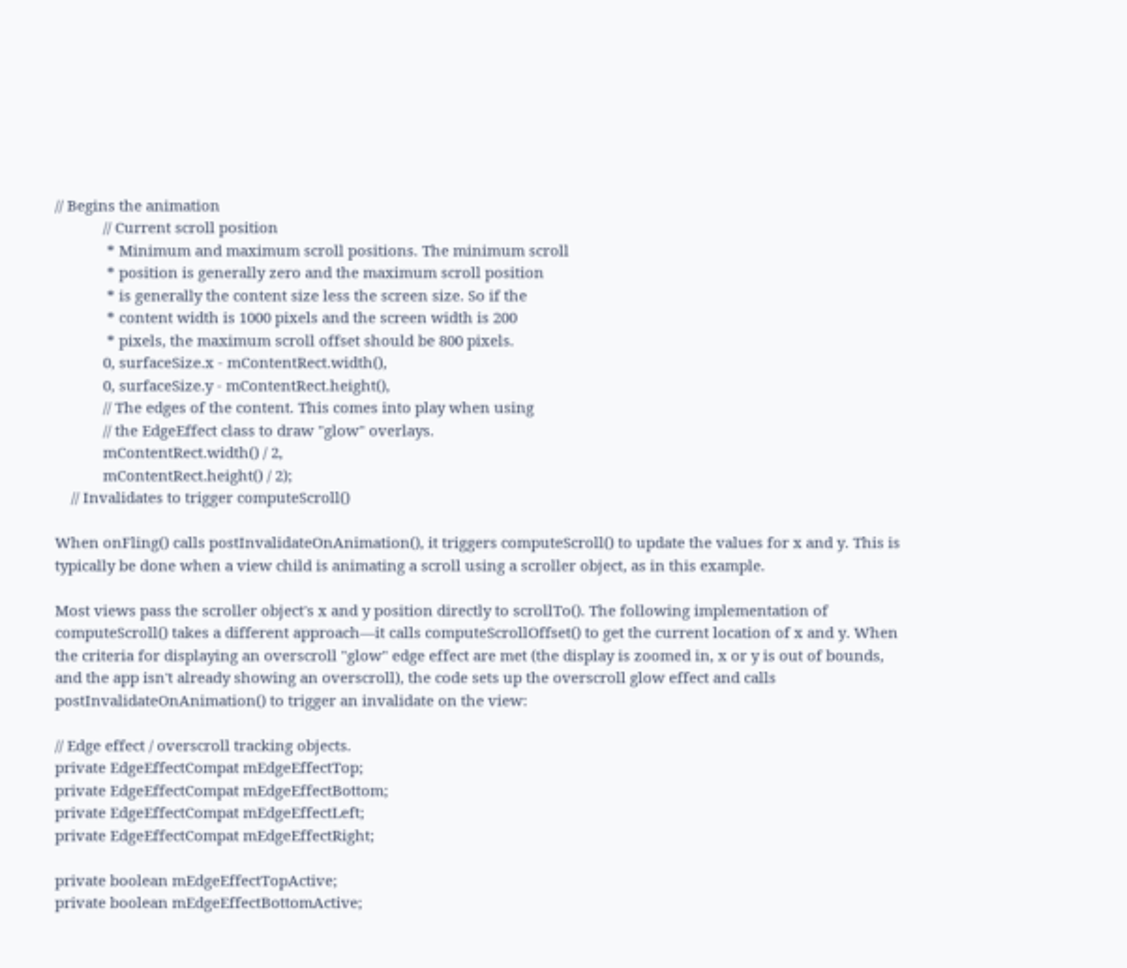// Begins the animation
            // Current scroll position
             * Minimum and maximum scroll positions. The minimum scroll
             * position is generally zero and the maximum scroll position
             * is generally the content size less the screen size. So if the
             * content width is 1000 pixels and the screen width is 200
             * pixels, the maximum scroll offset should be 800 pixels.
            0, surfaceSize.x - mContentRect.width(),
            0, surfaceSize.y - mContentRect.height(),
            // The edges of the content. This comes into play when using
            // the EdgeEffect class to draw "glow" overlays.
            mContentRect.width() / 2,
            mContentRect.height() / 2);
    // Invalidates to trigger computeScroll()

When onFling() calls postInvalidateOnAnimation(), it triggers computeScroll() to update the values for x and y. This is typically be done when a view child is animating a scroll using a scroller object, as in this example.

Most views pass the scroller object's x and y position directly to scrollTo(). The following implementation of computeScroll() takes a different approach—it calls computeScrollOffset() to get the current location of x and y. When the criteria for displaying an overscroll "glow" edge effect are met (the display is zoomed in, x or y is out of bounds, and the app isn't already showing an overscroll), the code sets up the overscroll glow effect and calls postInvalidateOnAnimation() to trigger an invalidate on the view:

// Edge effect / overscroll tracking objects.
private EdgeEffectCompat mEdgeEffectTop;
private EdgeEffectCompat mEdgeEffectBottom;
private EdgeEffectCompat mEdgeEffectLeft;
private EdgeEffectCompat mEdgeEffectRight;

private boolean mEdgeEffectTopActive;
private boolean mEdgeEffectBottomActive;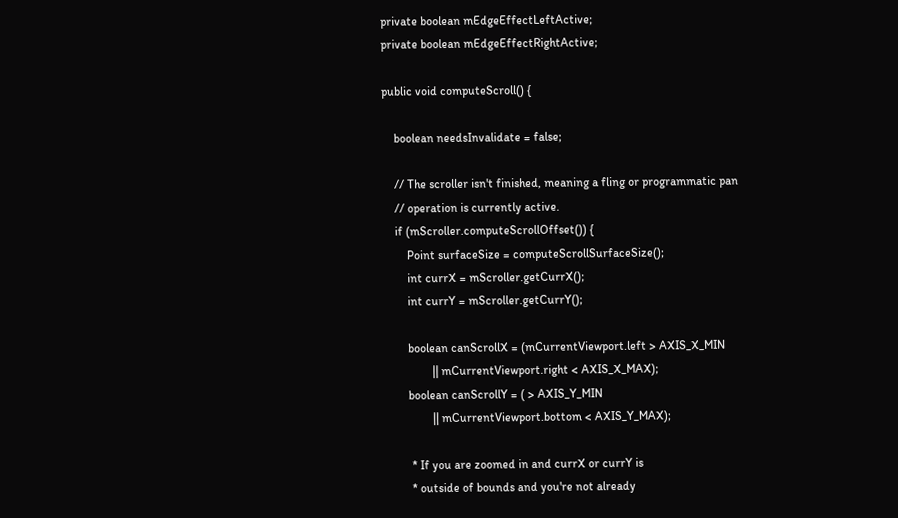private boolean mEdgeEffectLeftActive;
private boolean mEdgeEffectRightActive;

public void computeScroll() {

    boolean needsInvalidate = false;

    // The scroller isn't finished, meaning a fling or programmatic pan
    // operation is currently active.
    if (mScroller.computeScrollOffset()) {
        Point surfaceSize = computeScrollSurfaceSize();
        int currX = mScroller.getCurrX();
        int currY = mScroller.getCurrY();

        boolean canScrollX = (mCurrentViewport.left > AXIS_X_MIN
                || mCurrentViewport.right < AXIS_X_MAX);
        boolean canScrollY = ( > AXIS_Y_MIN
                || mCurrentViewport.bottom < AXIS_Y_MAX);

         * If you are zoomed in and currX or currY is
         * outside of bounds and you're not already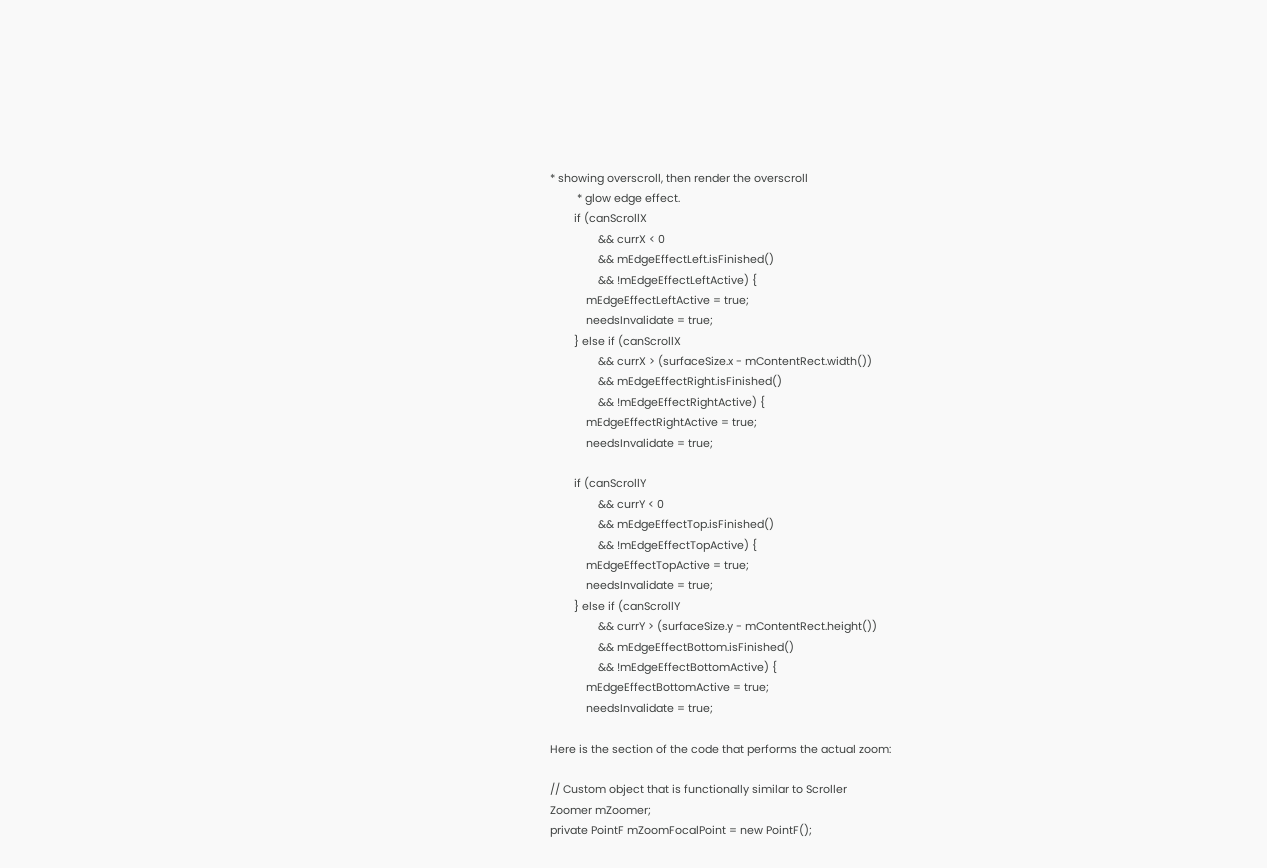* showing overscroll, then render the overscroll
         * glow edge effect.
        if (canScrollX
                && currX < 0
                && mEdgeEffectLeft.isFinished()
                && !mEdgeEffectLeftActive) {
            mEdgeEffectLeftActive = true;
            needsInvalidate = true;
        } else if (canScrollX
                && currX > (surfaceSize.x - mContentRect.width())
                && mEdgeEffectRight.isFinished()
                && !mEdgeEffectRightActive) {
            mEdgeEffectRightActive = true;
            needsInvalidate = true;

        if (canScrollY
                && currY < 0
                && mEdgeEffectTop.isFinished()
                && !mEdgeEffectTopActive) {
            mEdgeEffectTopActive = true;
            needsInvalidate = true;
        } else if (canScrollY
                && currY > (surfaceSize.y - mContentRect.height())
                && mEdgeEffectBottom.isFinished()
                && !mEdgeEffectBottomActive) {
            mEdgeEffectBottomActive = true;
            needsInvalidate = true;

Here is the section of the code that performs the actual zoom:

// Custom object that is functionally similar to Scroller
Zoomer mZoomer;
private PointF mZoomFocalPoint = new PointF();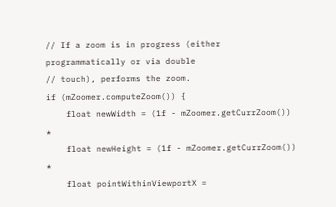// If a zoom is in progress (either programmatically or via double
// touch), performs the zoom.
if (mZoomer.computeZoom()) {
    float newWidth = (1f - mZoomer.getCurrZoom()) *
    float newHeight = (1f - mZoomer.getCurrZoom()) *
    float pointWithinViewportX =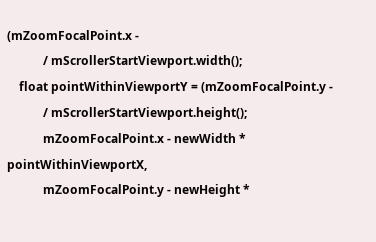(mZoomFocalPoint.x -
            / mScrollerStartViewport.width();
    float pointWithinViewportY = (mZoomFocalPoint.y -
            / mScrollerStartViewport.height();
            mZoomFocalPoint.x - newWidth * pointWithinViewportX,
            mZoomFocalPoint.y - newHeight *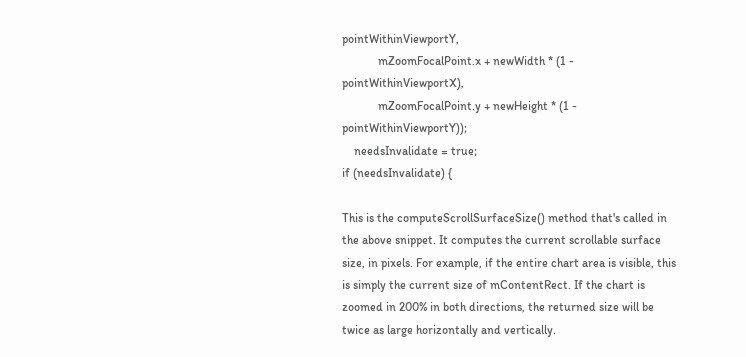pointWithinViewportY,
            mZoomFocalPoint.x + newWidth * (1 - pointWithinViewportX),
            mZoomFocalPoint.y + newHeight * (1 - pointWithinViewportY));
    needsInvalidate = true;
if (needsInvalidate) {

This is the computeScrollSurfaceSize() method that's called in the above snippet. It computes the current scrollable surface size, in pixels. For example, if the entire chart area is visible, this is simply the current size of mContentRect. If the chart is zoomed in 200% in both directions, the returned size will be twice as large horizontally and vertically.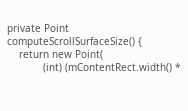private Point computeScrollSurfaceSize() {
    return new Point(
            (int) (mContentRect.width() *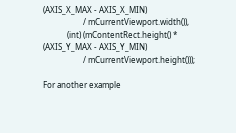(AXIS_X_MAX - AXIS_X_MIN)
                    / mCurrentViewport.width()),
            (int) (mContentRect.height() * (AXIS_Y_MAX - AXIS_Y_MIN)
                    / mCurrentViewport.height()));

For another example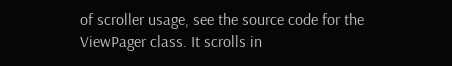of scroller usage, see the source code for the ViewPager class. It scrolls in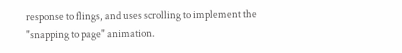response to flings, and uses scrolling to implement the "snapping to page" animation.